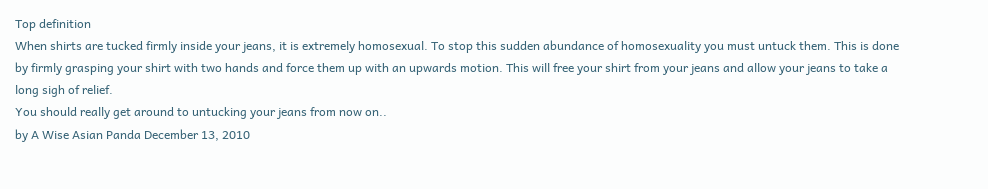Top definition
When shirts are tucked firmly inside your jeans, it is extremely homosexual. To stop this sudden abundance of homosexuality you must untuck them. This is done by firmly grasping your shirt with two hands and force them up with an upwards motion. This will free your shirt from your jeans and allow your jeans to take a long sigh of relief.
You should really get around to untucking your jeans from now on..
by A Wise Asian Panda December 13, 2010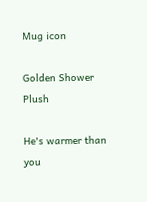Mug icon

Golden Shower Plush

He's warmer than you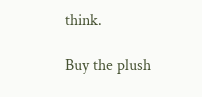think.

Buy the plush